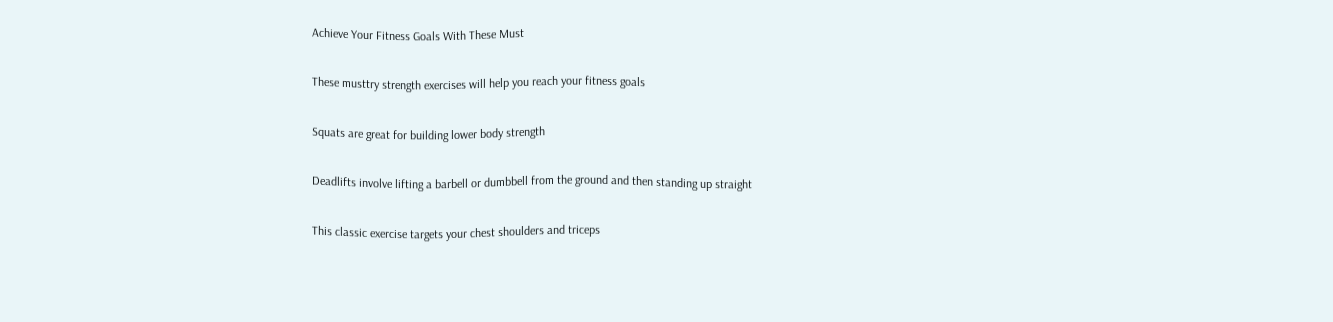Achieve Your Fitness Goals With These Must

These musttry strength exercises will help you reach your fitness goals

Squats are great for building lower body strength

Deadlifts involve lifting a barbell or dumbbell from the ground and then standing up straight

This classic exercise targets your chest shoulders and triceps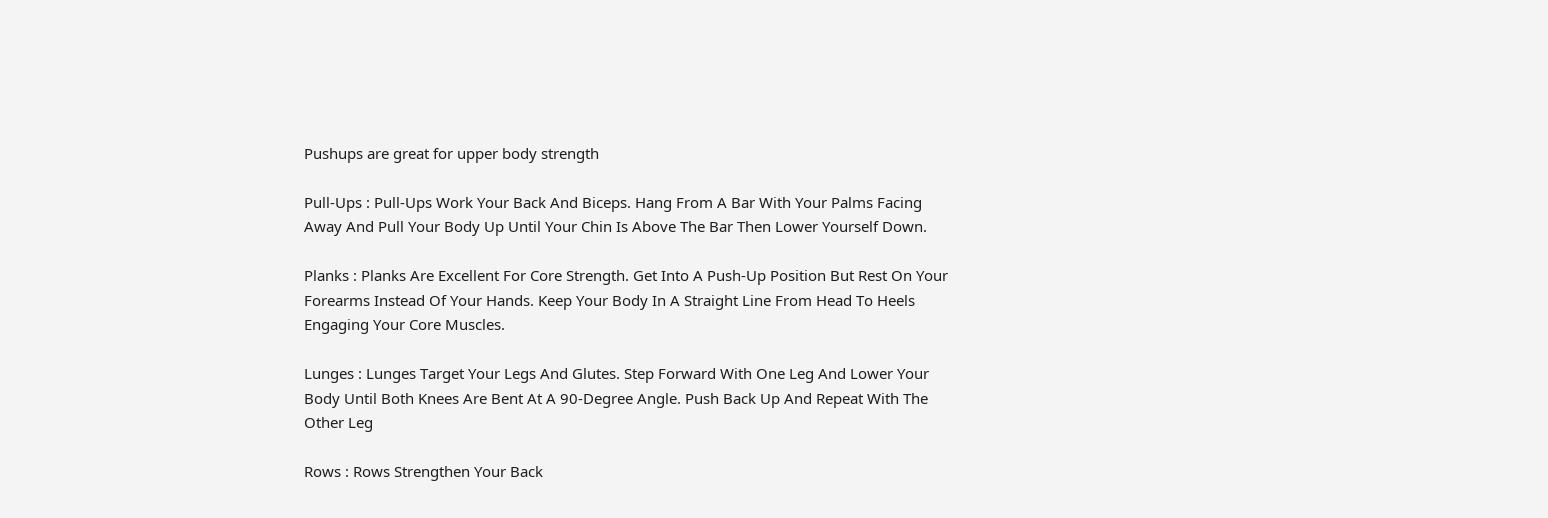Pushups are great for upper body strength

Pull-Ups : Pull-Ups Work Your Back And Biceps. Hang From A Bar With Your Palms Facing Away And Pull Your Body Up Until Your Chin Is Above The Bar Then Lower Yourself Down.

Planks : Planks Are Excellent For Core Strength. Get Into A Push-Up Position But Rest On Your Forearms Instead Of Your Hands. Keep Your Body In A Straight Line From Head To Heels Engaging Your Core Muscles.

Lunges : Lunges Target Your Legs And Glutes. Step Forward With One Leg And Lower Your Body Until Both Knees Are Bent At A 90-Degree Angle. Push Back Up And Repeat With The Other Leg

Rows : Rows Strengthen Your Back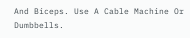And Biceps. Use A Cable Machine Or Dumbbells.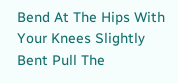Bend At The Hips With Your Knees Slightly Bent Pull The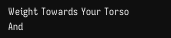Weight Towards Your Torso And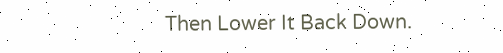Then Lower It Back Down.